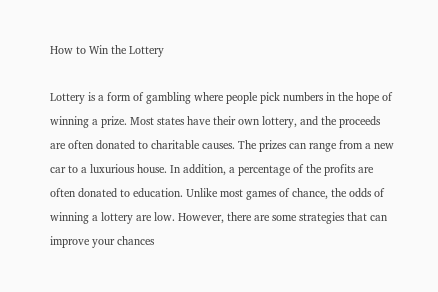How to Win the Lottery

Lottery is a form of gambling where people pick numbers in the hope of winning a prize. Most states have their own lottery, and the proceeds are often donated to charitable causes. The prizes can range from a new car to a luxurious house. In addition, a percentage of the profits are often donated to education. Unlike most games of chance, the odds of winning a lottery are low. However, there are some strategies that can improve your chances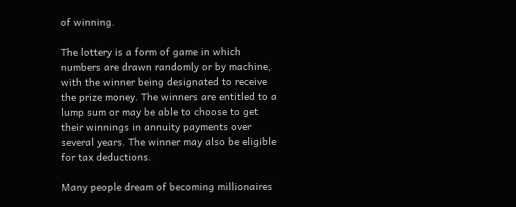of winning.

The lottery is a form of game in which numbers are drawn randomly or by machine, with the winner being designated to receive the prize money. The winners are entitled to a lump sum or may be able to choose to get their winnings in annuity payments over several years. The winner may also be eligible for tax deductions.

Many people dream of becoming millionaires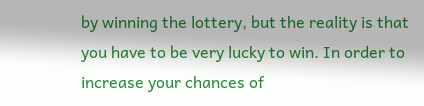by winning the lottery, but the reality is that you have to be very lucky to win. In order to increase your chances of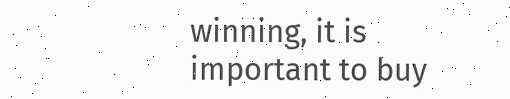winning, it is important to buy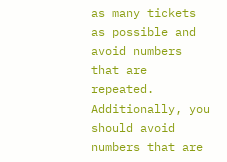as many tickets as possible and avoid numbers that are repeated. Additionally, you should avoid numbers that are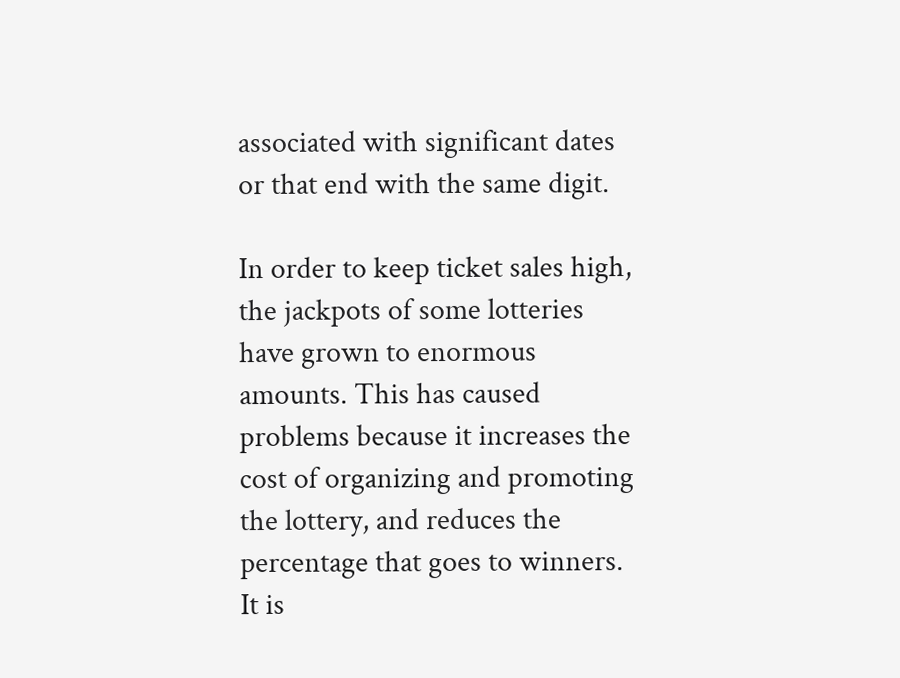associated with significant dates or that end with the same digit.

In order to keep ticket sales high, the jackpots of some lotteries have grown to enormous amounts. This has caused problems because it increases the cost of organizing and promoting the lottery, and reduces the percentage that goes to winners. It is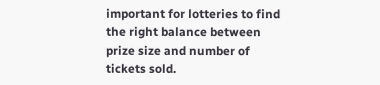important for lotteries to find the right balance between prize size and number of tickets sold.